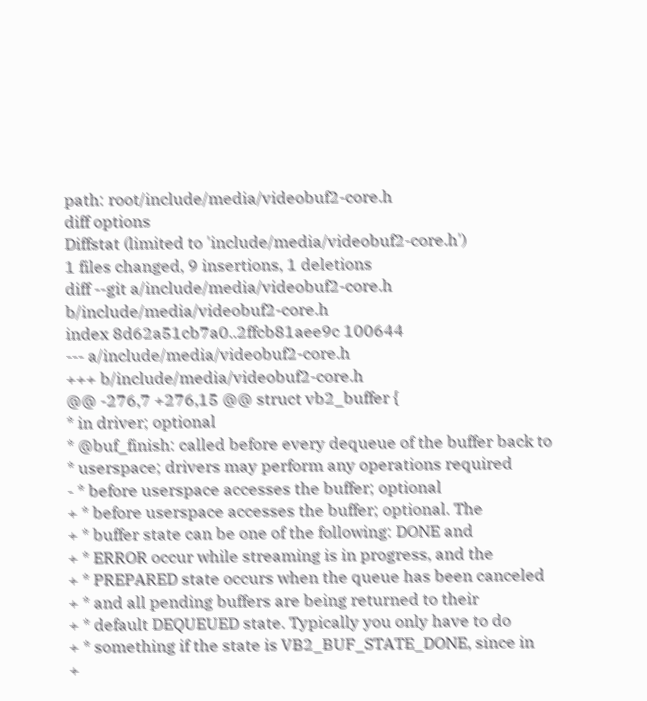path: root/include/media/videobuf2-core.h
diff options
Diffstat (limited to 'include/media/videobuf2-core.h')
1 files changed, 9 insertions, 1 deletions
diff --git a/include/media/videobuf2-core.h b/include/media/videobuf2-core.h
index 8d62a51cb7a0..2ffcb81aee9c 100644
--- a/include/media/videobuf2-core.h
+++ b/include/media/videobuf2-core.h
@@ -276,7 +276,15 @@ struct vb2_buffer {
* in driver; optional
* @buf_finish: called before every dequeue of the buffer back to
* userspace; drivers may perform any operations required
- * before userspace accesses the buffer; optional
+ * before userspace accesses the buffer; optional. The
+ * buffer state can be one of the following: DONE and
+ * ERROR occur while streaming is in progress, and the
+ * PREPARED state occurs when the queue has been canceled
+ * and all pending buffers are being returned to their
+ * default DEQUEUED state. Typically you only have to do
+ * something if the state is VB2_BUF_STATE_DONE, since in
+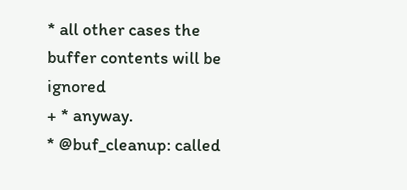* all other cases the buffer contents will be ignored
+ * anyway.
* @buf_cleanup: called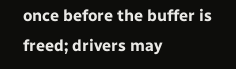once before the buffer is freed; drivers may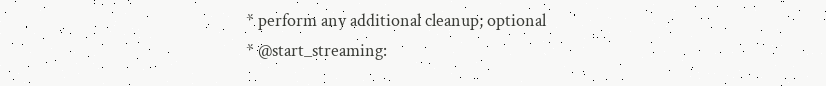* perform any additional cleanup; optional
* @start_streaming: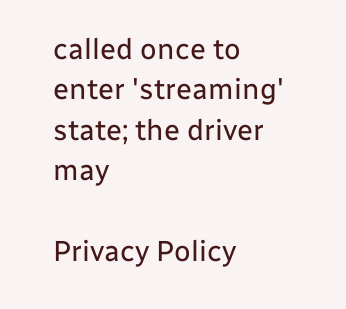called once to enter 'streaming' state; the driver may

Privacy Policy